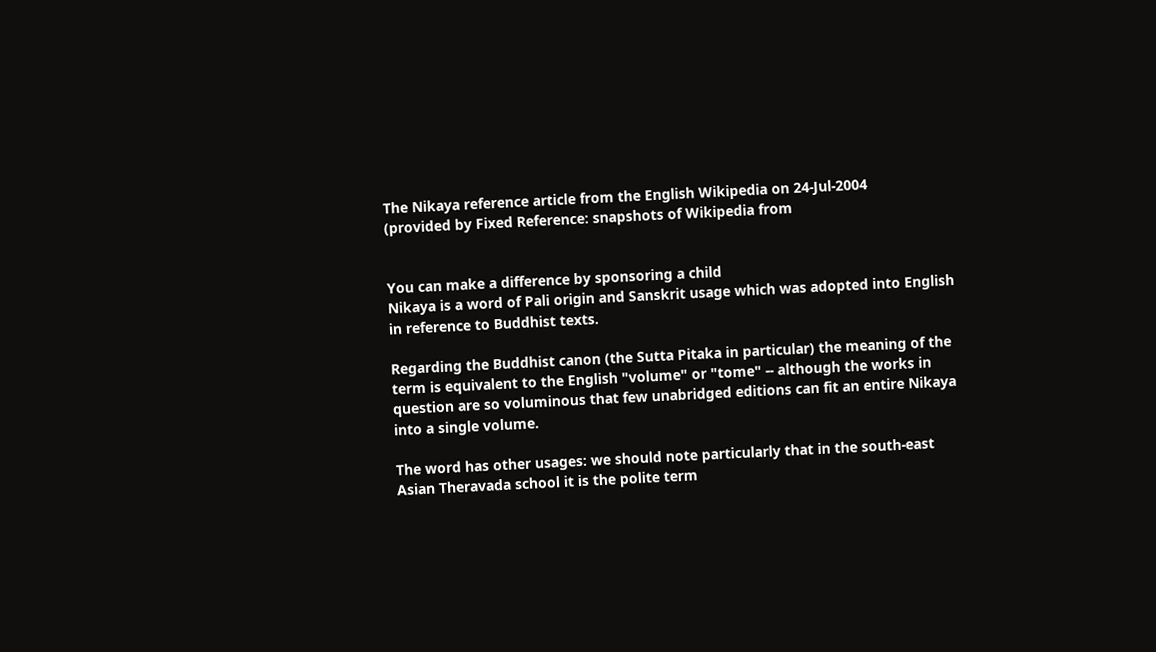The Nikaya reference article from the English Wikipedia on 24-Jul-2004
(provided by Fixed Reference: snapshots of Wikipedia from


You can make a difference by sponsoring a child
Nikaya is a word of Pali origin and Sanskrit usage which was adopted into English in reference to Buddhist texts.

Regarding the Buddhist canon (the Sutta Pitaka in particular) the meaning of the term is equivalent to the English "volume" or "tome" -- although the works in question are so voluminous that few unabridged editions can fit an entire Nikaya into a single volume.

The word has other usages: we should note particularly that in the south-east Asian Theravada school it is the polite term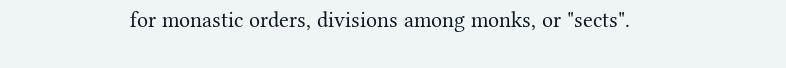for monastic orders, divisions among monks, or "sects".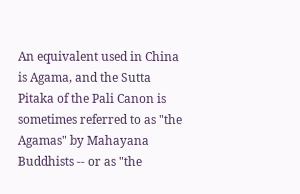An equivalent used in China is Agama, and the Sutta Pitaka of the Pali Canon is sometimes referred to as "the Agamas" by Mahayana Buddhists -- or as "the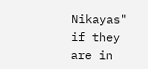Nikayas" if they are in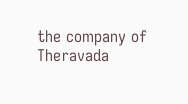the company of Theravada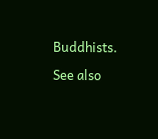Buddhists.

See also